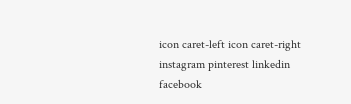icon caret-left icon caret-right instagram pinterest linkedin facebook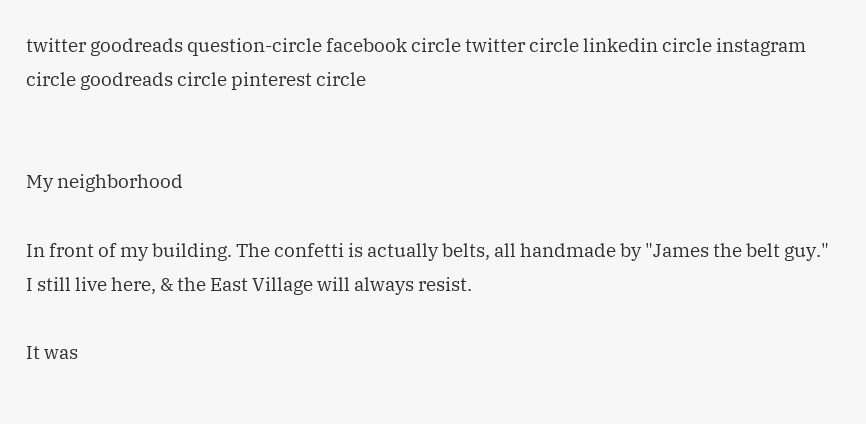twitter goodreads question-circle facebook circle twitter circle linkedin circle instagram circle goodreads circle pinterest circle


My neighborhood

In front of my building. The confetti is actually belts, all handmade by "James the belt guy."
I still live here, & the East Village will always resist.

It was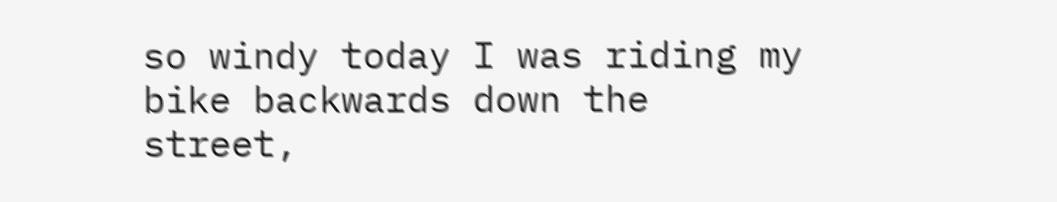so windy today I was riding my bike backwards down the street,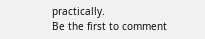practically.
Be the first to comment